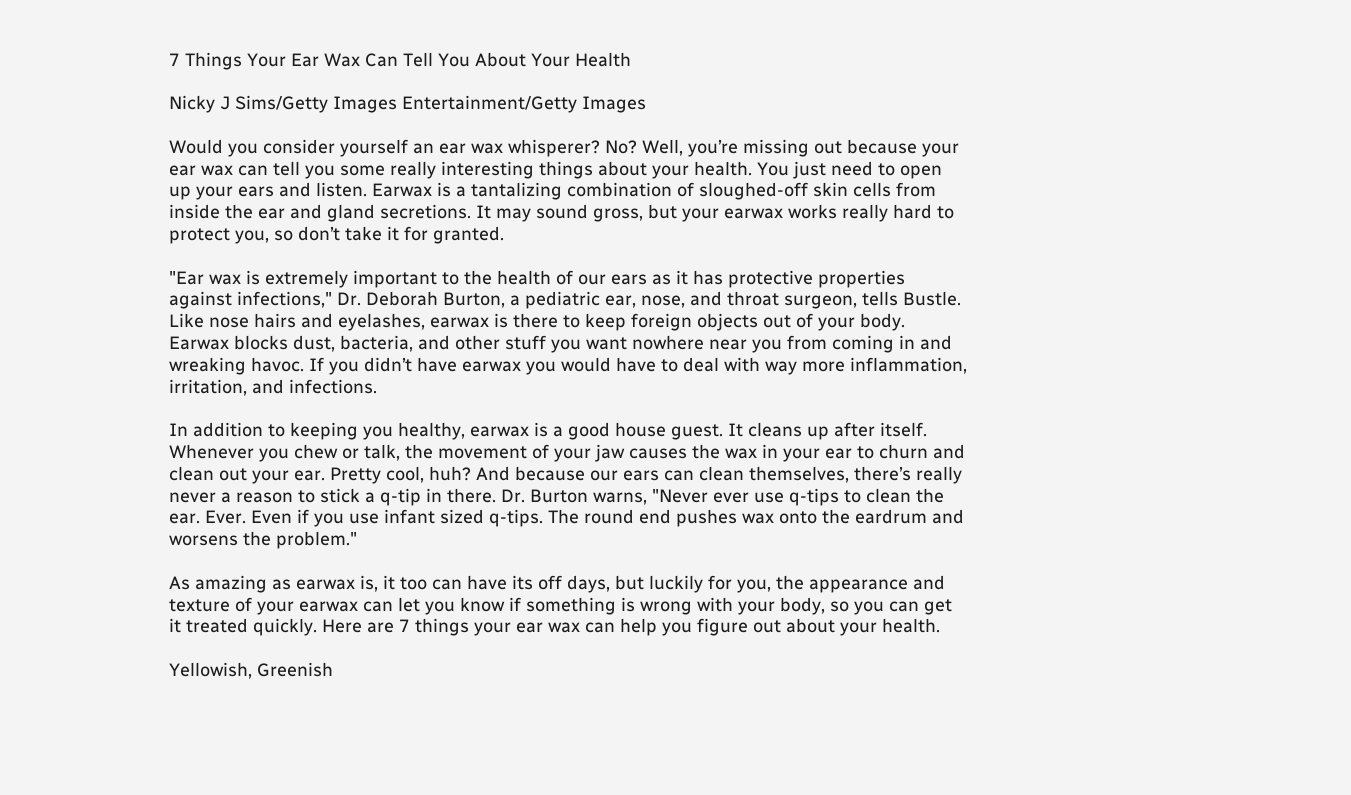7 Things Your Ear Wax Can Tell You About Your Health

Nicky J Sims/Getty Images Entertainment/Getty Images

Would you consider yourself an ear wax whisperer? No? Well, you’re missing out because your ear wax can tell you some really interesting things about your health. You just need to open up your ears and listen. Earwax is a tantalizing combination of sloughed-off skin cells from inside the ear and gland secretions. It may sound gross, but your earwax works really hard to protect you, so don’t take it for granted.

"Ear wax is extremely important to the health of our ears as it has protective properties against infections," Dr. Deborah Burton, a pediatric ear, nose, and throat surgeon, tells Bustle. Like nose hairs and eyelashes, earwax is there to keep foreign objects out of your body. Earwax blocks dust, bacteria, and other stuff you want nowhere near you from coming in and wreaking havoc. If you didn’t have earwax you would have to deal with way more inflammation, irritation, and infections.

In addition to keeping you healthy, earwax is a good house guest. It cleans up after itself. Whenever you chew or talk, the movement of your jaw causes the wax in your ear to churn and clean out your ear. Pretty cool, huh? And because our ears can clean themselves, there’s really never a reason to stick a q-tip in there. Dr. Burton warns, "Never ever use q-tips to clean the ear. Ever. Even if you use infant sized q-tips. The round end pushes wax onto the eardrum and worsens the problem."

As amazing as earwax is, it too can have its off days, but luckily for you, the appearance and texture of your earwax can let you know if something is wrong with your body, so you can get it treated quickly. Here are 7 things your ear wax can help you figure out about your health.

Yellowish, Greenish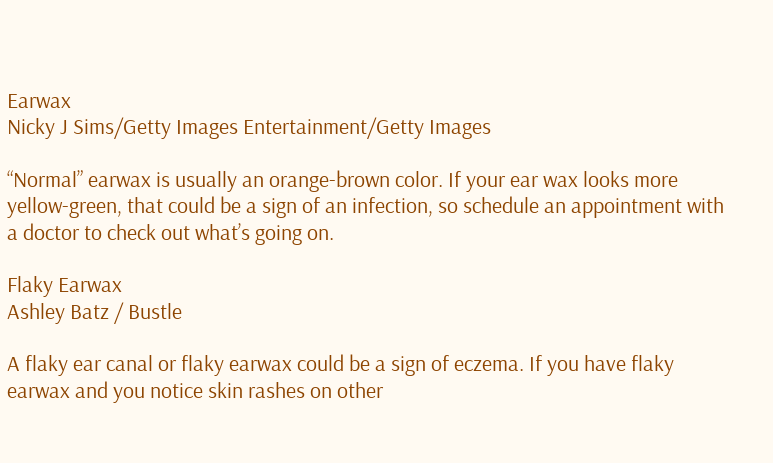Earwax
Nicky J Sims/Getty Images Entertainment/Getty Images

“Normal” earwax is usually an orange-brown color. If your ear wax looks more yellow-green, that could be a sign of an infection, so schedule an appointment with a doctor to check out what’s going on.

Flaky Earwax
Ashley Batz / Bustle

A flaky ear canal or flaky earwax could be a sign of eczema. If you have flaky earwax and you notice skin rashes on other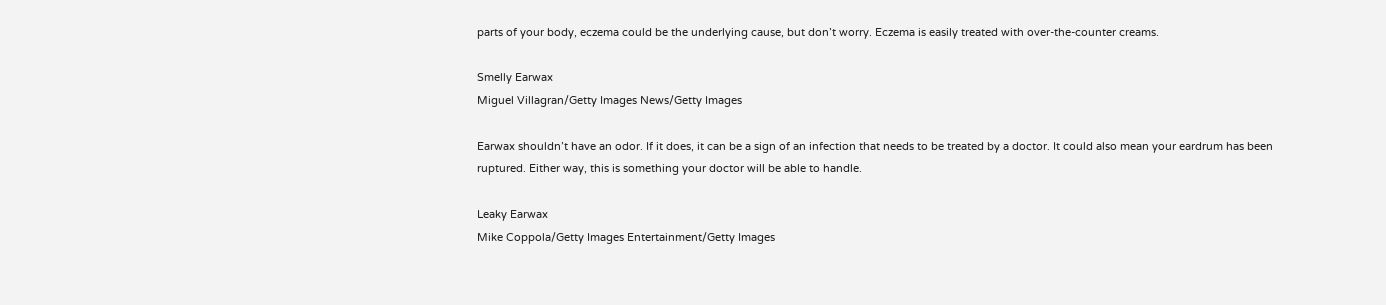parts of your body, eczema could be the underlying cause, but don’t worry. Eczema is easily treated with over-the-counter creams.

Smelly Earwax
Miguel Villagran/Getty Images News/Getty Images

Earwax shouldn’t have an odor. If it does, it can be a sign of an infection that needs to be treated by a doctor. It could also mean your eardrum has been ruptured. Either way, this is something your doctor will be able to handle.

Leaky Earwax
Mike Coppola/Getty Images Entertainment/Getty Images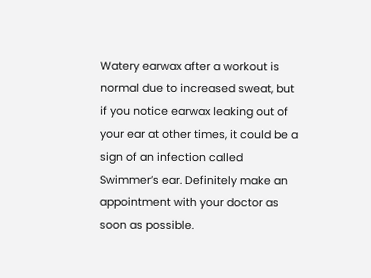Watery earwax after a workout is normal due to increased sweat, but if you notice earwax leaking out of your ear at other times, it could be a sign of an infection called Swimmer’s ear. Definitely make an appointment with your doctor as soon as possible.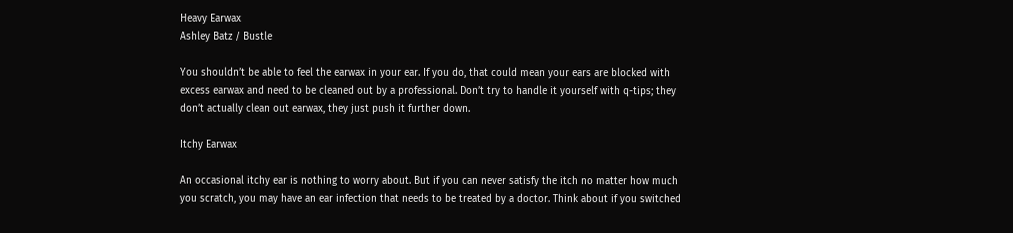Heavy Earwax
Ashley Batz / Bustle

You shouldn’t be able to feel the earwax in your ear. If you do, that could mean your ears are blocked with excess earwax and need to be cleaned out by a professional. Don’t try to handle it yourself with q-tips; they don’t actually clean out earwax, they just push it further down.

Itchy Earwax

An occasional itchy ear is nothing to worry about. But if you can never satisfy the itch no matter how much you scratch, you may have an ear infection that needs to be treated by a doctor. Think about if you switched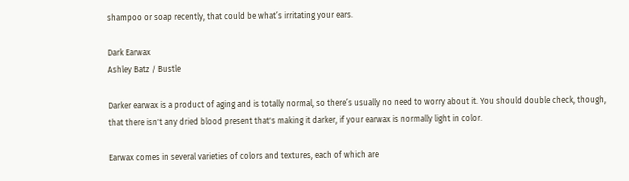shampoo or soap recently, that could be what’s irritating your ears.

Dark Earwax
Ashley Batz / Bustle

Darker earwax is a product of aging and is totally normal, so there’s usually no need to worry about it. You should double check, though, that there isn't any dried blood present that's making it darker, if your earwax is normally light in color.

Earwax comes in several varieties of colors and textures, each of which are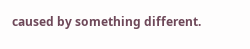caused by something different.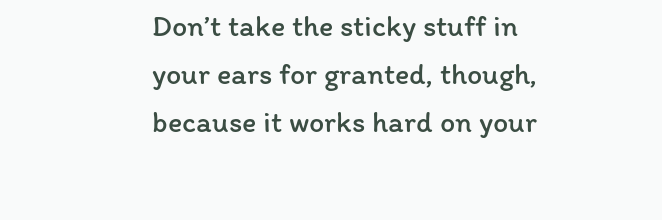Don’t take the sticky stuff in your ears for granted, though, because it works hard on your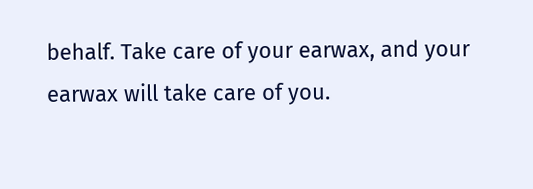behalf. Take care of your earwax, and your earwax will take care of you.